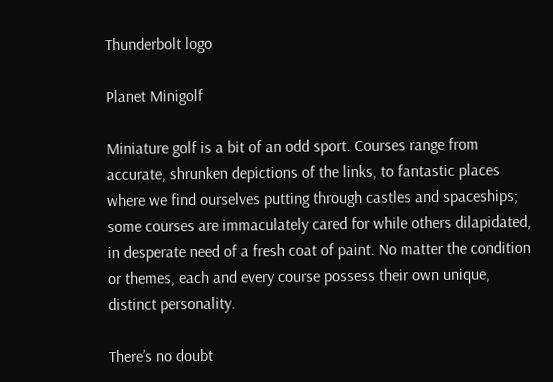Thunderbolt logo

Planet Minigolf

Miniature golf is a bit of an odd sport. Courses range from accurate, shrunken depictions of the links, to fantastic places where we find ourselves putting through castles and spaceships; some courses are immaculately cared for while others dilapidated, in desperate need of a fresh coat of paint. No matter the condition or themes, each and every course possess their own unique, distinct personality.

There’s no doubt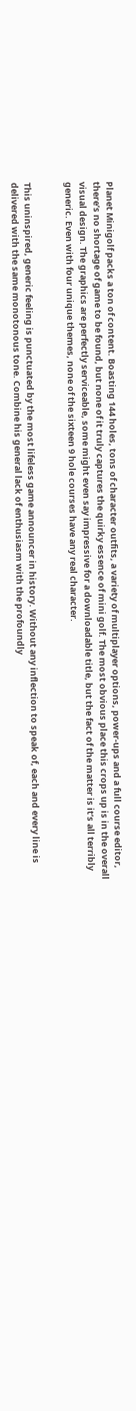Planet Minigolf packs a ton of content. Boasting 144 holes, tons of character outfits, a variety of multiplayer options, power-ups and a full course editor, there’s no shortage of game to be found, but none of it truly captures the quirky essence of mini golf. The most obvious place this crops up is in the overall visual design. The graphics are perfectly serviceable, some might even say impressive for a downloadable title, but the fact of the matter is it’s all terribly generic. Even with four unique themes, none of the sixteen 9 hole courses have any real character.


This uninspired, generic feeling is punctuated by the most lifeless game announcer in history. Without any inflection to speak of, each and every line is delivered with the same monotonous tone. Combine his general lack of enthusiasm with the profoundly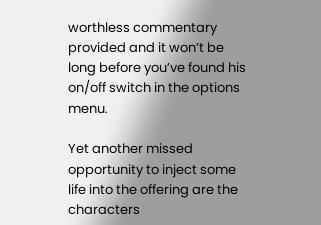worthless commentary provided and it won’t be long before you’ve found his on/off switch in the options menu.

Yet another missed opportunity to inject some life into the offering are the characters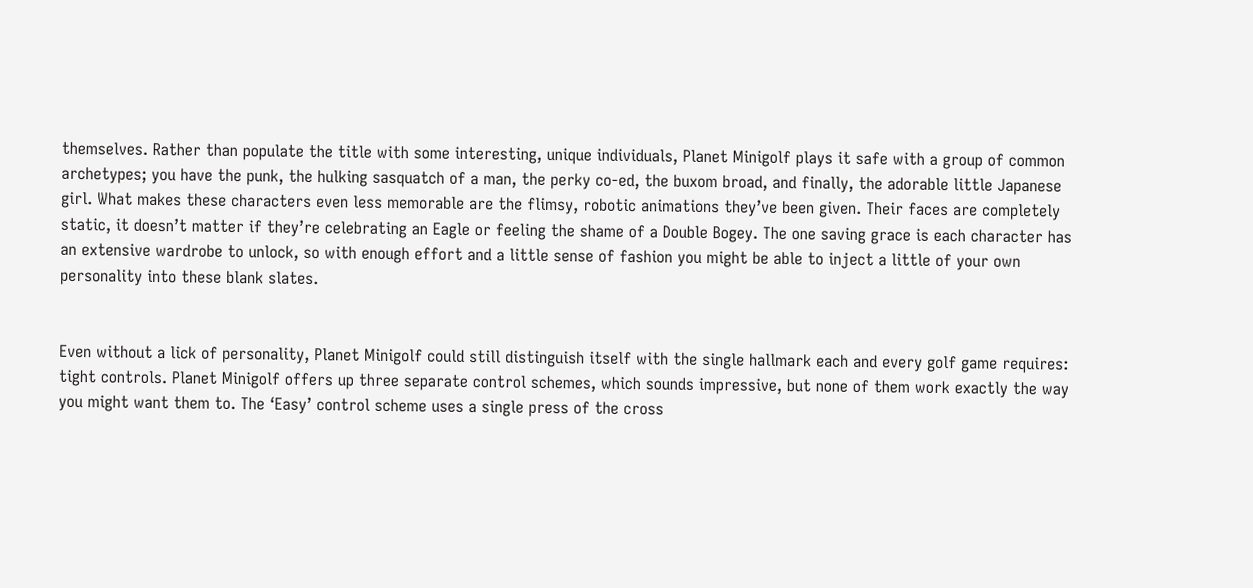themselves. Rather than populate the title with some interesting, unique individuals, Planet Minigolf plays it safe with a group of common archetypes; you have the punk, the hulking sasquatch of a man, the perky co-ed, the buxom broad, and finally, the adorable little Japanese girl. What makes these characters even less memorable are the flimsy, robotic animations they’ve been given. Their faces are completely static, it doesn’t matter if they’re celebrating an Eagle or feeling the shame of a Double Bogey. The one saving grace is each character has an extensive wardrobe to unlock, so with enough effort and a little sense of fashion you might be able to inject a little of your own personality into these blank slates.


Even without a lick of personality, Planet Minigolf could still distinguish itself with the single hallmark each and every golf game requires: tight controls. Planet Minigolf offers up three separate control schemes, which sounds impressive, but none of them work exactly the way you might want them to. The ‘Easy’ control scheme uses a single press of the cross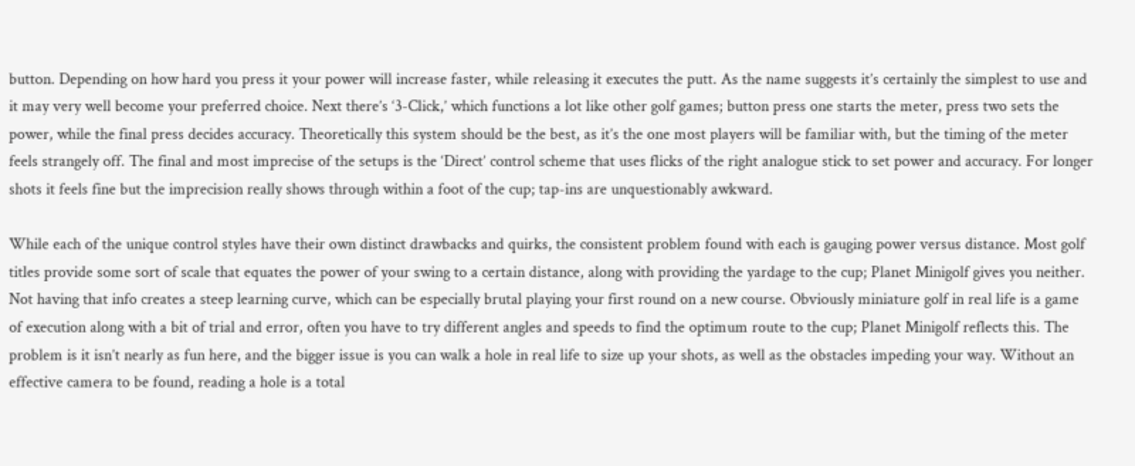button. Depending on how hard you press it your power will increase faster, while releasing it executes the putt. As the name suggests it’s certainly the simplest to use and it may very well become your preferred choice. Next there’s ‘3-Click,’ which functions a lot like other golf games; button press one starts the meter, press two sets the power, while the final press decides accuracy. Theoretically this system should be the best, as it’s the one most players will be familiar with, but the timing of the meter feels strangely off. The final and most imprecise of the setups is the ‘Direct’ control scheme that uses flicks of the right analogue stick to set power and accuracy. For longer shots it feels fine but the imprecision really shows through within a foot of the cup; tap-ins are unquestionably awkward.

While each of the unique control styles have their own distinct drawbacks and quirks, the consistent problem found with each is gauging power versus distance. Most golf titles provide some sort of scale that equates the power of your swing to a certain distance, along with providing the yardage to the cup; Planet Minigolf gives you neither. Not having that info creates a steep learning curve, which can be especially brutal playing your first round on a new course. Obviously miniature golf in real life is a game of execution along with a bit of trial and error, often you have to try different angles and speeds to find the optimum route to the cup; Planet Minigolf reflects this. The problem is it isn’t nearly as fun here, and the bigger issue is you can walk a hole in real life to size up your shots, as well as the obstacles impeding your way. Without an effective camera to be found, reading a hole is a total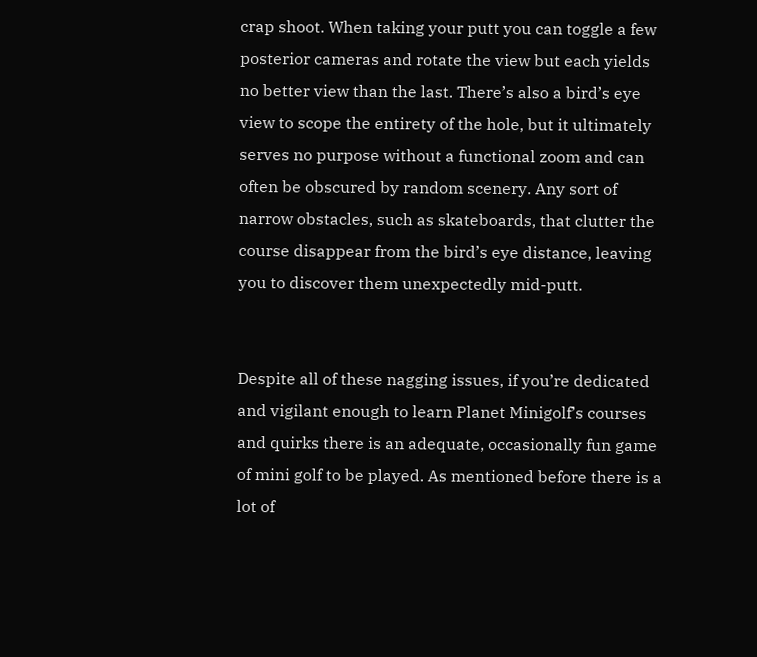crap shoot. When taking your putt you can toggle a few posterior cameras and rotate the view but each yields no better view than the last. There’s also a bird’s eye view to scope the entirety of the hole, but it ultimately serves no purpose without a functional zoom and can often be obscured by random scenery. Any sort of narrow obstacles, such as skateboards, that clutter the course disappear from the bird’s eye distance, leaving you to discover them unexpectedly mid-putt.


Despite all of these nagging issues, if you’re dedicated and vigilant enough to learn Planet Minigolf’s courses and quirks there is an adequate, occasionally fun game of mini golf to be played. As mentioned before there is a lot of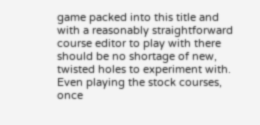game packed into this title and with a reasonably straightforward course editor to play with there should be no shortage of new, twisted holes to experiment with. Even playing the stock courses, once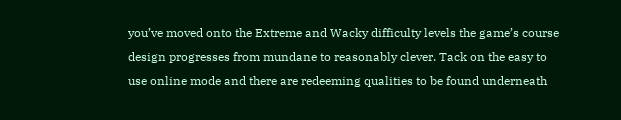you’ve moved onto the Extreme and Wacky difficulty levels the game’s course design progresses from mundane to reasonably clever. Tack on the easy to use online mode and there are redeeming qualities to be found underneath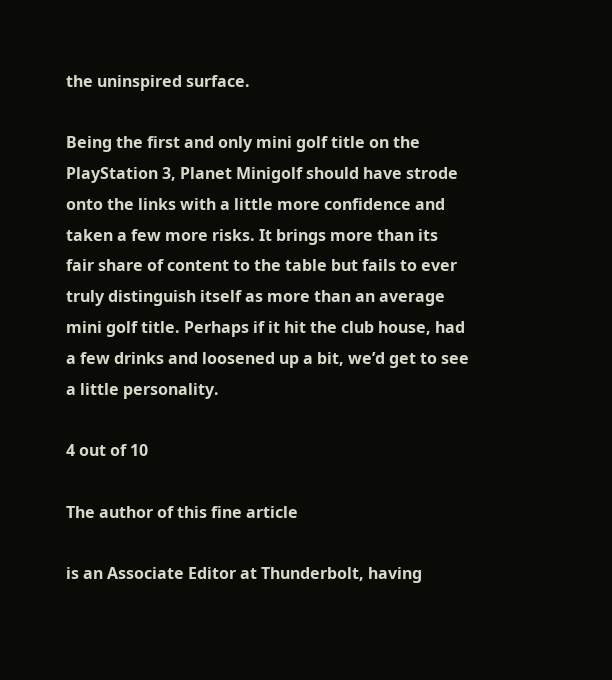the uninspired surface.

Being the first and only mini golf title on the PlayStation 3, Planet Minigolf should have strode onto the links with a little more confidence and taken a few more risks. It brings more than its fair share of content to the table but fails to ever truly distinguish itself as more than an average mini golf title. Perhaps if it hit the club house, had a few drinks and loosened up a bit, we’d get to see a little personality.

4 out of 10

The author of this fine article

is an Associate Editor at Thunderbolt, having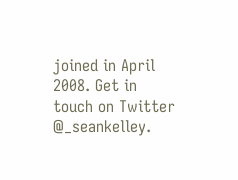joined in April 2008. Get in touch on Twitter @_seankelley.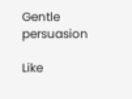Gentle persuasion

Like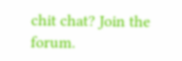chit chat? Join the forum.